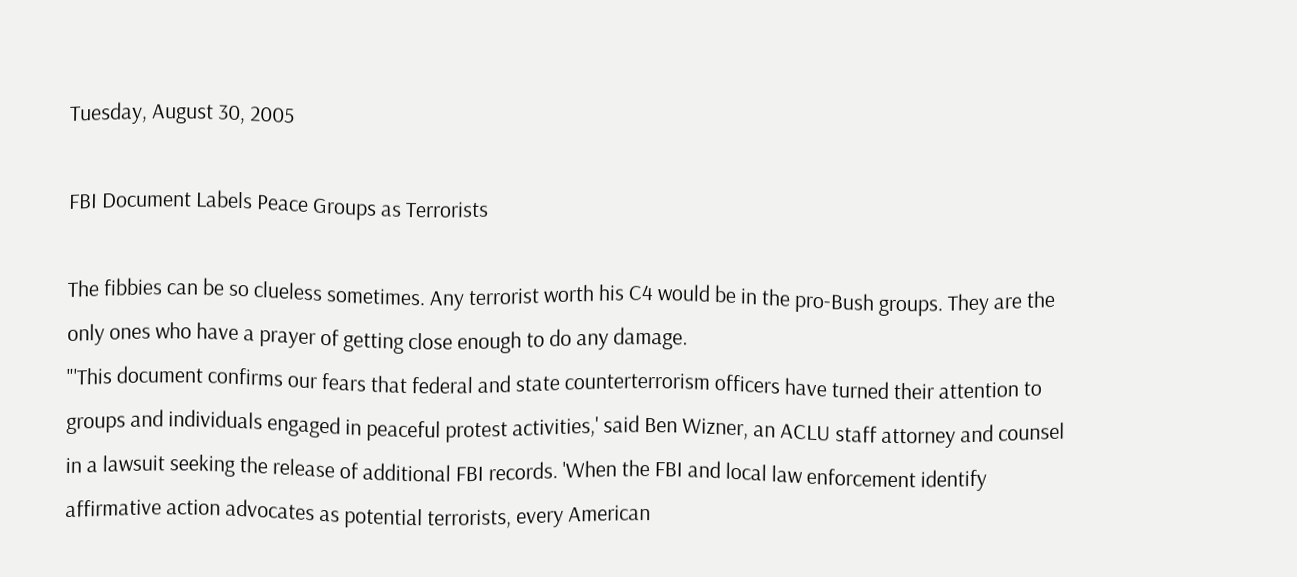Tuesday, August 30, 2005

FBI Document Labels Peace Groups as Terrorists

The fibbies can be so clueless sometimes. Any terrorist worth his C4 would be in the pro-Bush groups. They are the only ones who have a prayer of getting close enough to do any damage.
"'This document confirms our fears that federal and state counterterrorism officers have turned their attention to groups and individuals engaged in peaceful protest activities,' said Ben Wizner, an ACLU staff attorney and counsel in a lawsuit seeking the release of additional FBI records. 'When the FBI and local law enforcement identify affirmative action advocates as potential terrorists, every American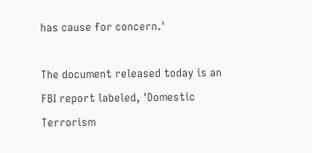has cause for concern.'

The document released today is an FBI report labeled, 'Domestic Terrorism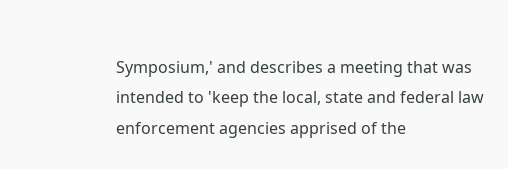Symposium,' and describes a meeting that was intended to 'keep the local, state and federal law enforcement agencies apprised of the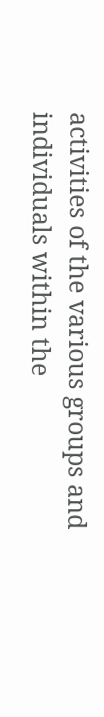activities of the various groups and individuals within the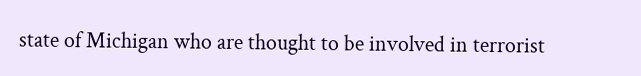state of Michigan who are thought to be involved in terrorist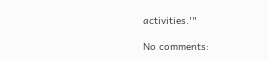activities.'"

No comments: